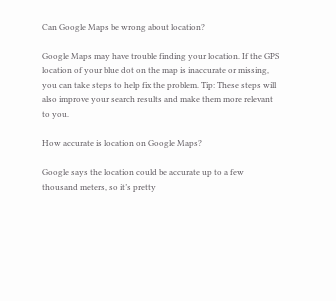Can Google Maps be wrong about location?

Google Maps may have trouble finding your location. If the GPS location of your blue dot on the map is inaccurate or missing, you can take steps to help fix the problem. Tip: These steps will also improve your search results and make them more relevant to you.

How accurate is location on Google Maps?

Google says the location could be accurate up to a few thousand meters, so it’s pretty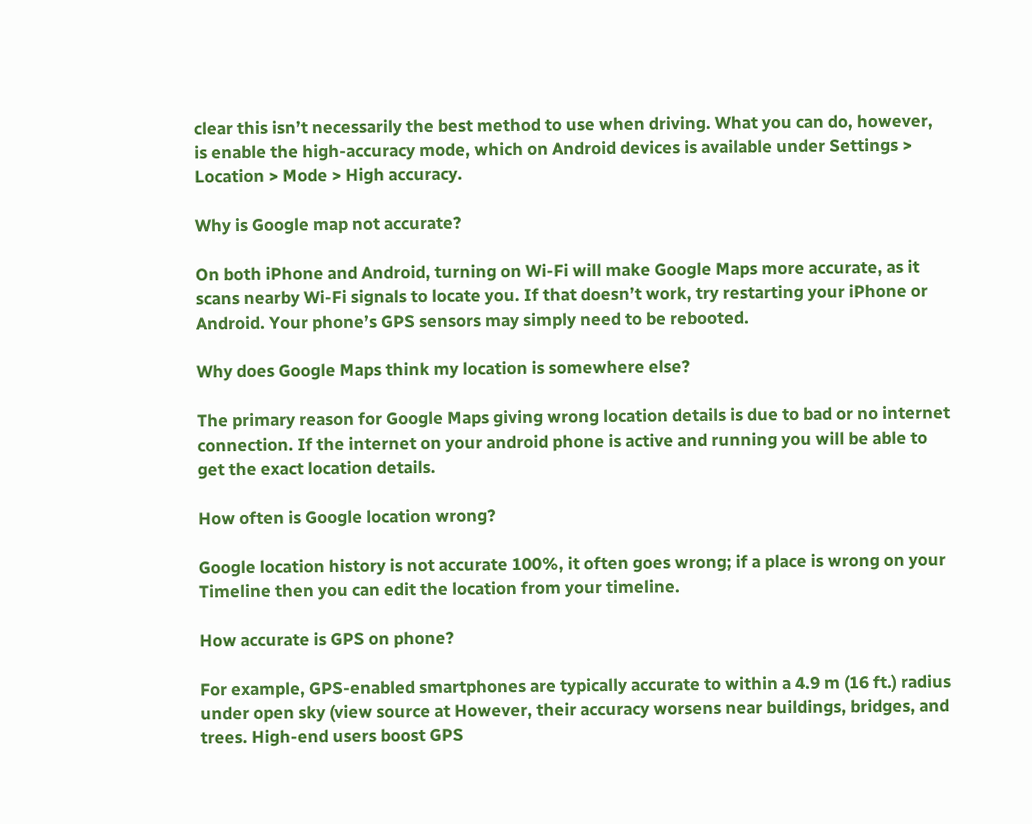clear this isn’t necessarily the best method to use when driving. What you can do, however, is enable the high-accuracy mode, which on Android devices is available under Settings > Location > Mode > High accuracy.

Why is Google map not accurate?

On both iPhone and Android, turning on Wi-Fi will make Google Maps more accurate, as it scans nearby Wi-Fi signals to locate you. If that doesn’t work, try restarting your iPhone or Android. Your phone’s GPS sensors may simply need to be rebooted.

Why does Google Maps think my location is somewhere else?

The primary reason for Google Maps giving wrong location details is due to bad or no internet connection. If the internet on your android phone is active and running you will be able to get the exact location details.

How often is Google location wrong?

Google location history is not accurate 100%, it often goes wrong; if a place is wrong on your Timeline then you can edit the location from your timeline.

How accurate is GPS on phone?

For example, GPS-enabled smartphones are typically accurate to within a 4.9 m (16 ft.) radius under open sky (view source at However, their accuracy worsens near buildings, bridges, and trees. High-end users boost GPS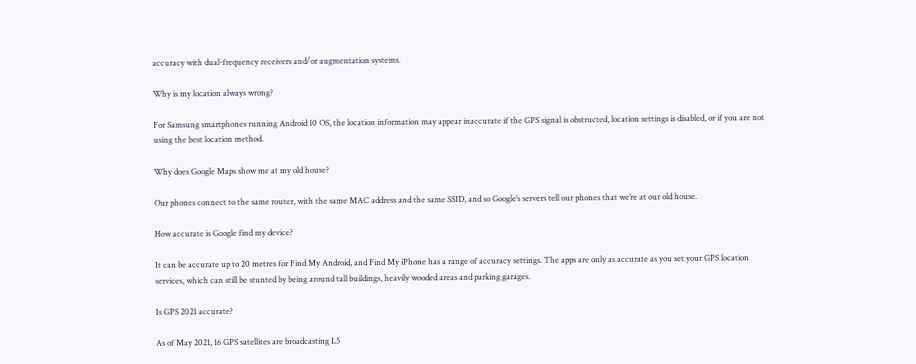accuracy with dual-frequency receivers and/or augmentation systems.

Why is my location always wrong?

For Samsung smartphones running Android 10 OS, the location information may appear inaccurate if the GPS signal is obstructed, location settings is disabled, or if you are not using the best location method.

Why does Google Maps show me at my old house?

Our phones connect to the same router, with the same MAC address and the same SSID, and so Google’s servers tell our phones that we’re at our old house.

How accurate is Google find my device?

It can be accurate up to 20 metres for Find My Android, and Find My iPhone has a range of accuracy settings. The apps are only as accurate as you set your GPS location services, which can still be stunted by being around tall buildings, heavily wooded areas and parking garages.

Is GPS 2021 accurate?

As of May 2021, 16 GPS satellites are broadcasting L5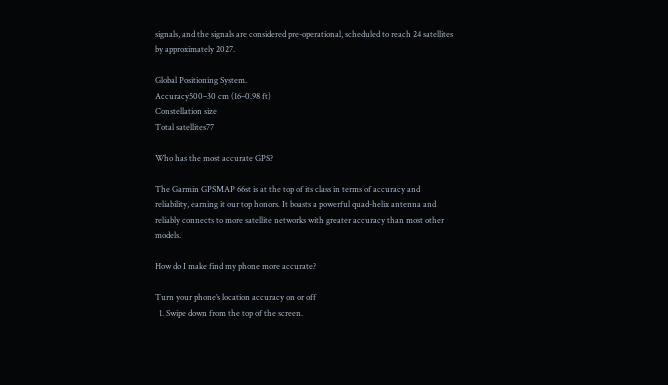signals, and the signals are considered pre-operational, scheduled to reach 24 satellites by approximately 2027.

Global Positioning System.
Accuracy500–30 cm (16–0.98 ft)
Constellation size
Total satellites77

Who has the most accurate GPS?

The Garmin GPSMAP 66st is at the top of its class in terms of accuracy and reliability, earning it our top honors. It boasts a powerful quad-helix antenna and reliably connects to more satellite networks with greater accuracy than most other models.

How do I make find my phone more accurate?

Turn your phone’s location accuracy on or off
  1. Swipe down from the top of the screen.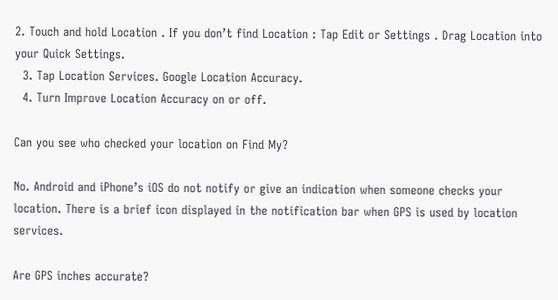2. Touch and hold Location . If you don’t find Location : Tap Edit or Settings . Drag Location into your Quick Settings.
  3. Tap Location Services. Google Location Accuracy.
  4. Turn Improve Location Accuracy on or off.

Can you see who checked your location on Find My?

No. Android and iPhone’s iOS do not notify or give an indication when someone checks your location. There is a brief icon displayed in the notification bar when GPS is used by location services.

Are GPS inches accurate?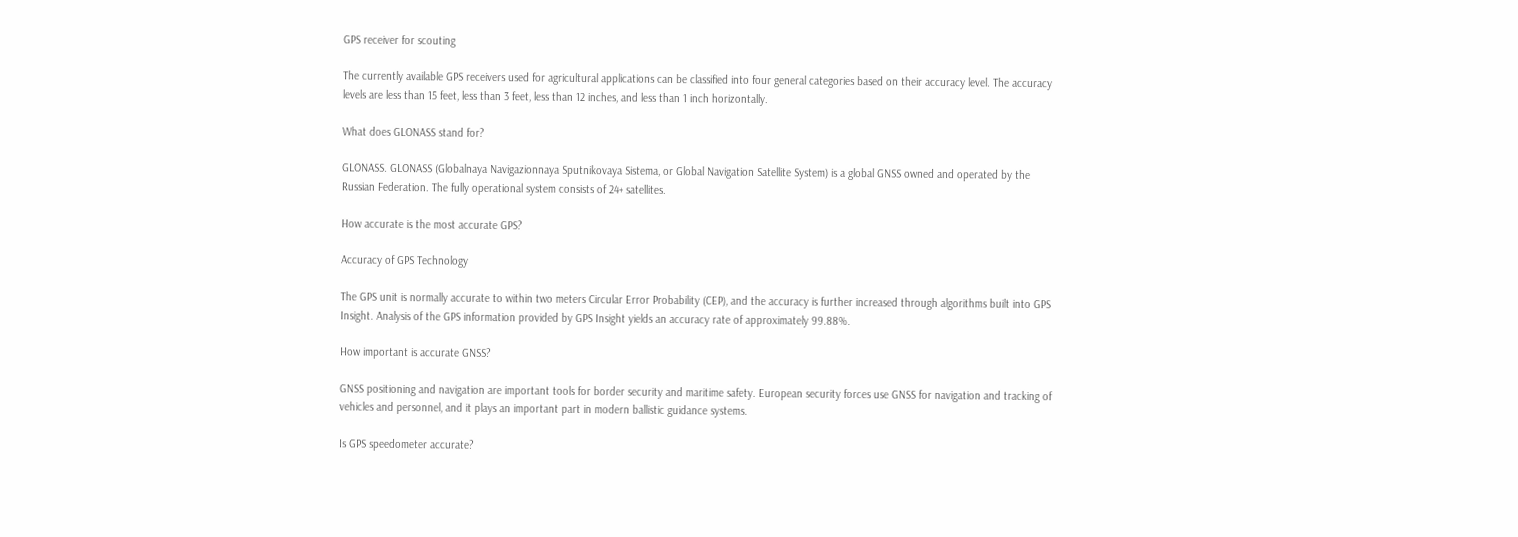GPS receiver for scouting

The currently available GPS receivers used for agricultural applications can be classified into four general categories based on their accuracy level. The accuracy levels are less than 15 feet, less than 3 feet, less than 12 inches, and less than 1 inch horizontally.

What does GLONASS stand for?

GLONASS. GLONASS (Globalnaya Navigazionnaya Sputnikovaya Sistema, or Global Navigation Satellite System) is a global GNSS owned and operated by the Russian Federation. The fully operational system consists of 24+ satellites.

How accurate is the most accurate GPS?

Accuracy of GPS Technology

The GPS unit is normally accurate to within two meters Circular Error Probability (CEP), and the accuracy is further increased through algorithms built into GPS Insight. Analysis of the GPS information provided by GPS Insight yields an accuracy rate of approximately 99.88%.

How important is accurate GNSS?

GNSS positioning and navigation are important tools for border security and maritime safety. European security forces use GNSS for navigation and tracking of vehicles and personnel, and it plays an important part in modern ballistic guidance systems.

Is GPS speedometer accurate?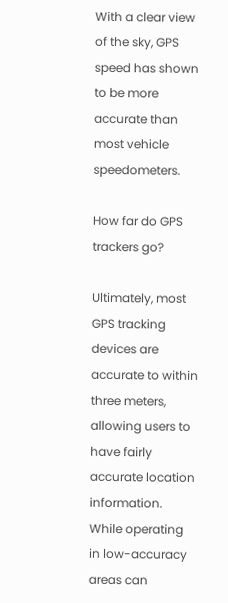With a clear view of the sky, GPS speed has shown to be more accurate than most vehicle speedometers.

How far do GPS trackers go?

Ultimately, most GPS tracking devices are accurate to within three meters, allowing users to have fairly accurate location information. While operating in low-accuracy areas can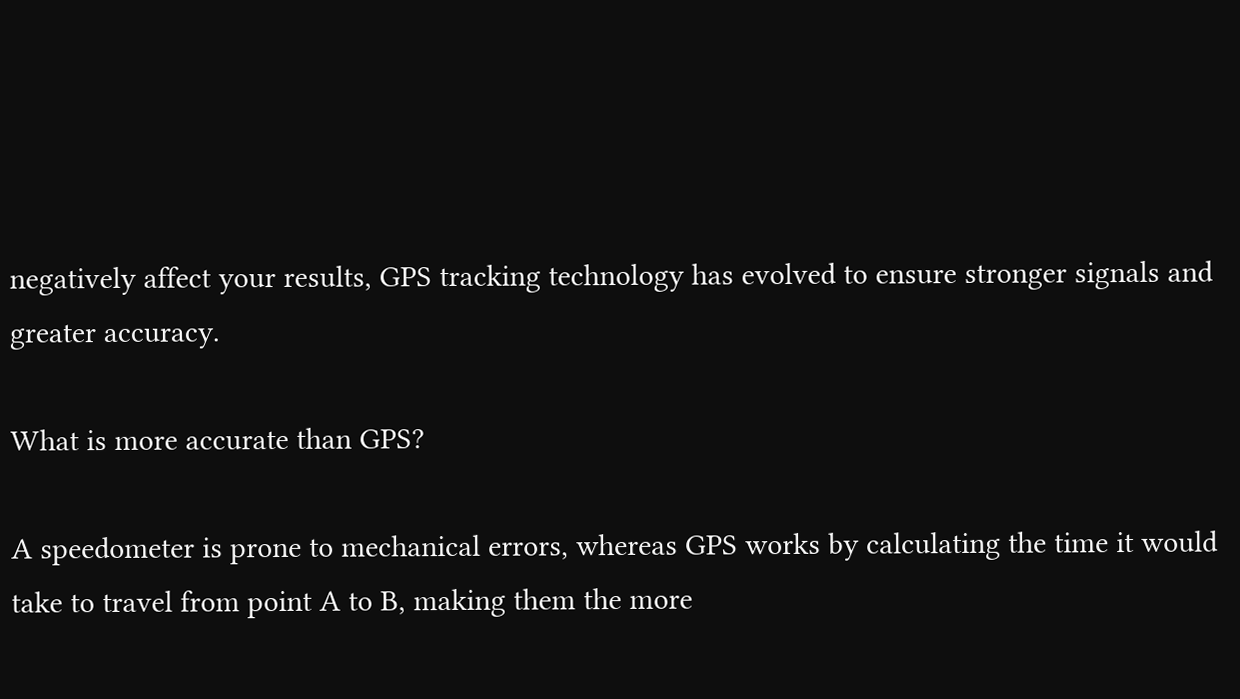negatively affect your results, GPS tracking technology has evolved to ensure stronger signals and greater accuracy.

What is more accurate than GPS?

A speedometer is prone to mechanical errors, whereas GPS works by calculating the time it would take to travel from point A to B, making them the more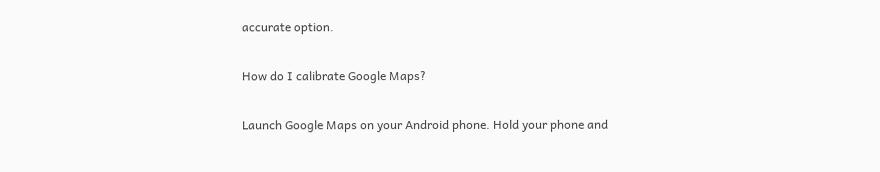accurate option.

How do I calibrate Google Maps?

Launch Google Maps on your Android phone. Hold your phone and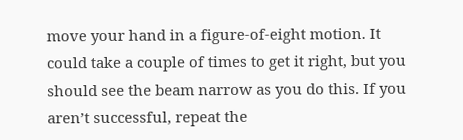move your hand in a figure-of-eight motion. It could take a couple of times to get it right, but you should see the beam narrow as you do this. If you aren’t successful, repeat the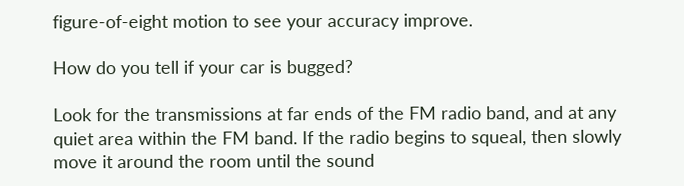figure-of-eight motion to see your accuracy improve.

How do you tell if your car is bugged?

Look for the transmissions at far ends of the FM radio band, and at any quiet area within the FM band. If the radio begins to squeal, then slowly move it around the room until the sound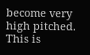become very high pitched. This is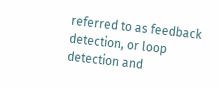referred to as feedback detection, or loop detection and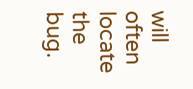will often locate the bug.